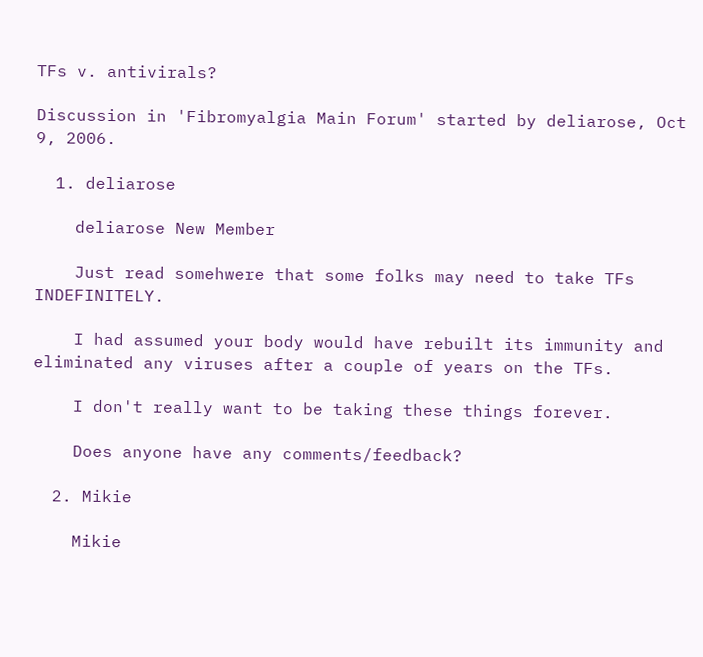TFs v. antivirals?

Discussion in 'Fibromyalgia Main Forum' started by deliarose, Oct 9, 2006.

  1. deliarose

    deliarose New Member

    Just read somehwere that some folks may need to take TFs INDEFINITELY.

    I had assumed your body would have rebuilt its immunity and eliminated any viruses after a couple of years on the TFs.

    I don't really want to be taking these things forever.

    Does anyone have any comments/feedback?

  2. Mikie

    Mikie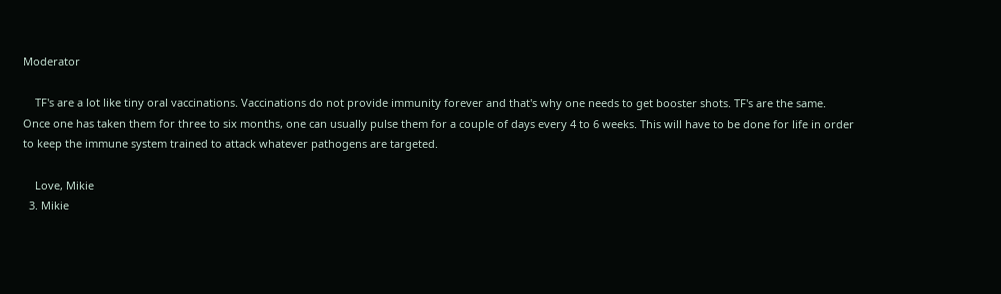Moderator

    TF's are a lot like tiny oral vaccinations. Vaccinations do not provide immunity forever and that's why one needs to get booster shots. TF's are the same. Once one has taken them for three to six months, one can usually pulse them for a couple of days every 4 to 6 weeks. This will have to be done for life in order to keep the immune system trained to attack whatever pathogens are targeted.

    Love, Mikie
  3. Mikie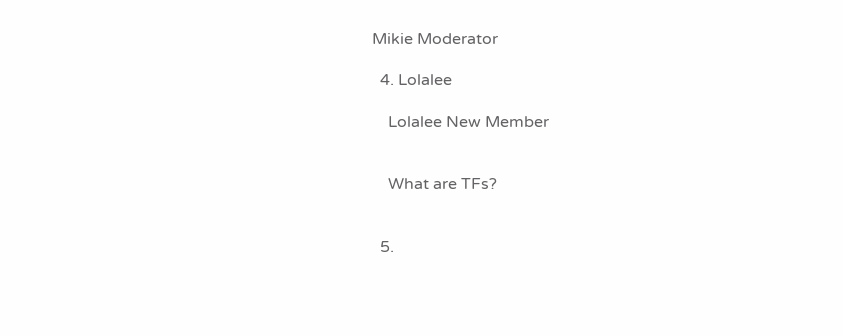Mikie Moderator

  4. Lolalee

    Lolalee New Member


    What are TFs?


  5.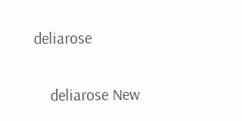deliarose

    deliarose New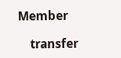Member

    transfer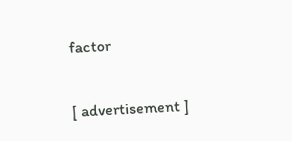factor

[ advertisement ]